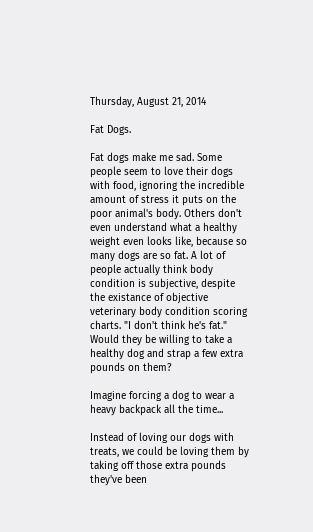Thursday, August 21, 2014

Fat Dogs.

Fat dogs make me sad. Some people seem to love their dogs with food, ignoring the incredible amount of stress it puts on the poor animal's body. Others don't even understand what a healthy weight even looks like, because so many dogs are so fat. A lot of people actually think body condition is subjective, despite the existance of objective veterinary body condition scoring charts. "I don't think he's fat." Would they be willing to take a healthy dog and strap a few extra pounds on them?

Imagine forcing a dog to wear a heavy backpack all the time...

Instead of loving our dogs with treats, we could be loving them by taking off those extra pounds they've been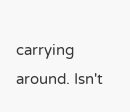carrying around. Isn't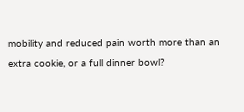mobility and reduced pain worth more than an extra cookie, or a full dinner bowl?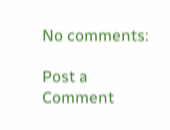No comments:

Post a Comment